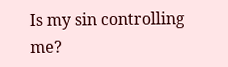Is my sin controlling me?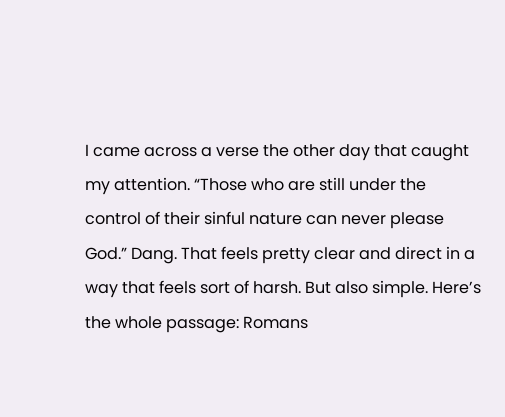I came across a verse the other day that caught my attention. “Those who are still under the control of their sinful nature can never please God.” Dang. That feels pretty clear and direct in a way that feels sort of harsh. But also simple. Here’s the whole passage: Romans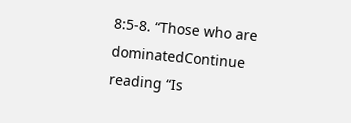8:5-8. “Those who are dominatedContinue reading “Is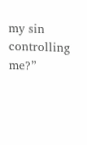my sin controlling me?”